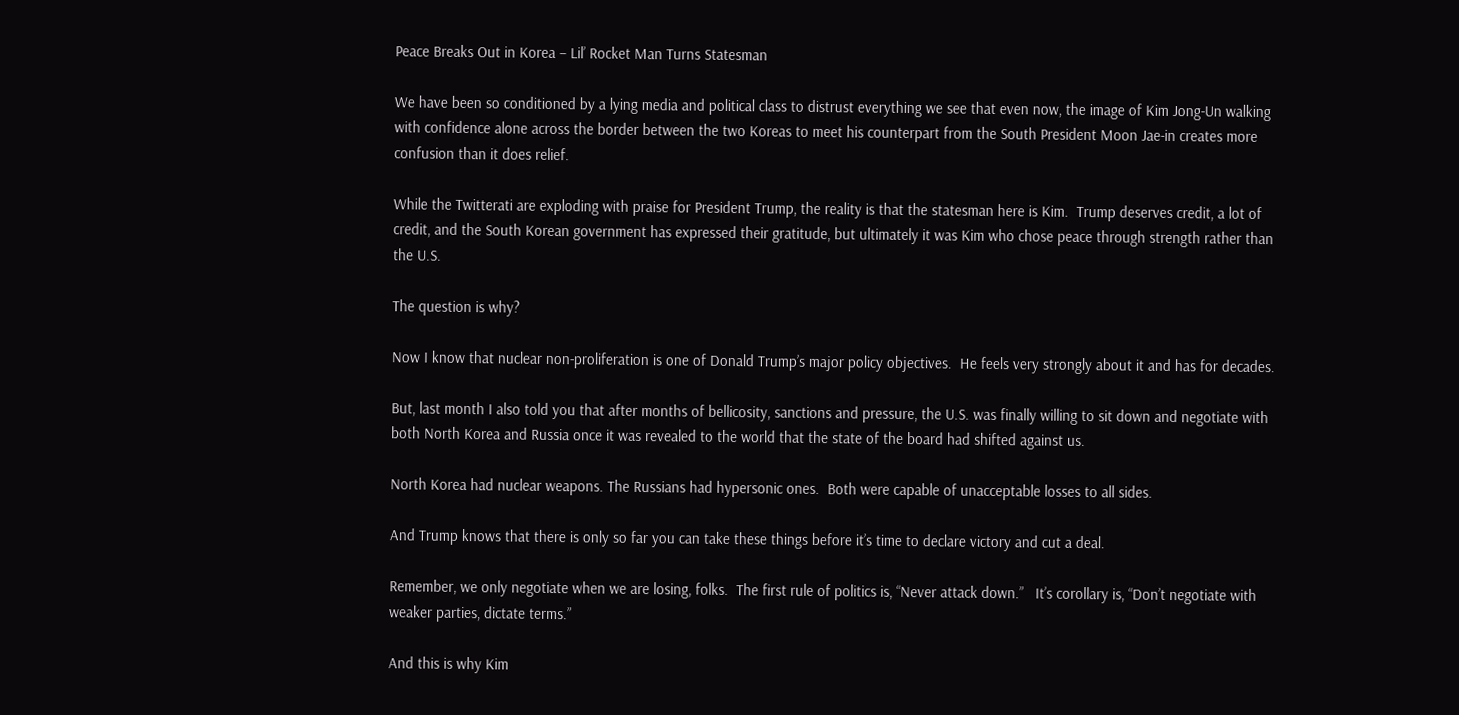Peace Breaks Out in Korea – Lil’ Rocket Man Turns Statesman

We have been so conditioned by a lying media and political class to distrust everything we see that even now, the image of Kim Jong-Un walking with confidence alone across the border between the two Koreas to meet his counterpart from the South President Moon Jae-in creates more confusion than it does relief.

While the Twitterati are exploding with praise for President Trump, the reality is that the statesman here is Kim.  Trump deserves credit, a lot of credit, and the South Korean government has expressed their gratitude, but ultimately it was Kim who chose peace through strength rather than the U.S.

The question is why?

Now I know that nuclear non-proliferation is one of Donald Trump’s major policy objectives.  He feels very strongly about it and has for decades.

But, last month I also told you that after months of bellicosity, sanctions and pressure, the U.S. was finally willing to sit down and negotiate with both North Korea and Russia once it was revealed to the world that the state of the board had shifted against us.

North Korea had nuclear weapons. The Russians had hypersonic ones.  Both were capable of unacceptable losses to all sides.

And Trump knows that there is only so far you can take these things before it’s time to declare victory and cut a deal.

Remember, we only negotiate when we are losing, folks.  The first rule of politics is, “Never attack down.”   It’s corollary is, “Don’t negotiate with weaker parties, dictate terms.”

And this is why Kim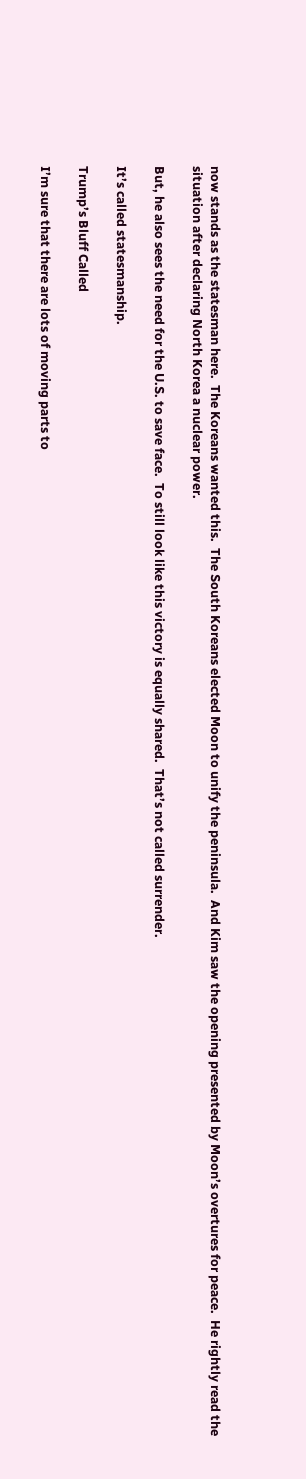now stands as the statesman here.  The Koreans wanted this.  The South Koreans elected Moon to unify the peninsula.  And Kim saw the opening presented by Moon’s overtures for peace.  He rightly read the situation after declaring North Korea a nuclear power.

But, he also sees the need for the U.S. to save face.  To still look like this victory is equally shared.  That’s not called surrender.

It’s called statesmanship.

Trump’s Bluff Called

I’m sure that there are lots of moving parts to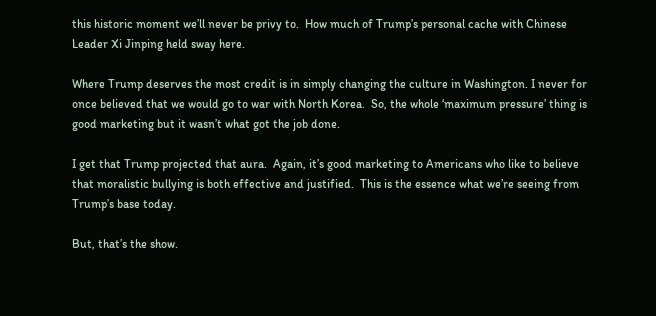this historic moment we’ll never be privy to.  How much of Trump’s personal cache with Chinese Leader Xi Jinping held sway here.

Where Trump deserves the most credit is in simply changing the culture in Washington. I never for once believed that we would go to war with North Korea.  So, the whole ‘maximum pressure’ thing is good marketing but it wasn’t what got the job done.

I get that Trump projected that aura.  Again, it’s good marketing to Americans who like to believe that moralistic bullying is both effective and justified.  This is the essence what we’re seeing from Trump’s base today.

But, that’s the show.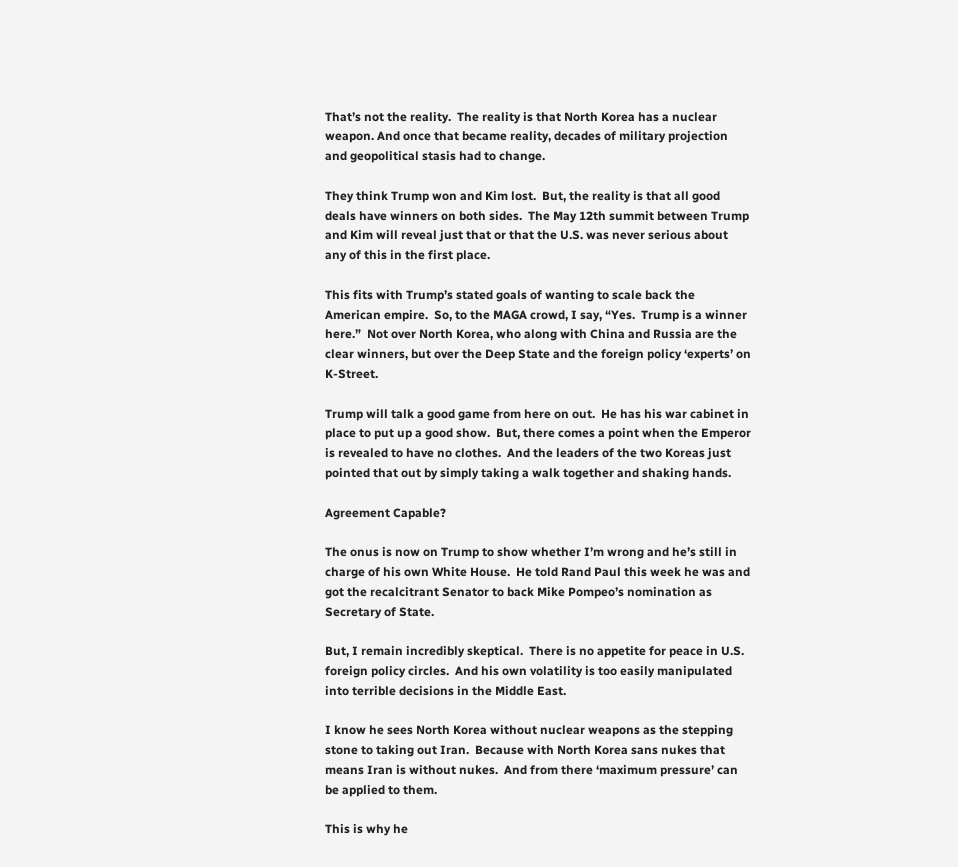That’s not the reality.  The reality is that North Korea has a nuclear weapon. And once that became reality, decades of military projection and geopolitical stasis had to change.

They think Trump won and Kim lost.  But, the reality is that all good deals have winners on both sides.  The May 12th summit between Trump and Kim will reveal just that or that the U.S. was never serious about any of this in the first place.

This fits with Trump’s stated goals of wanting to scale back the American empire.  So, to the MAGA crowd, I say, “Yes.  Trump is a winner here.”  Not over North Korea, who along with China and Russia are the clear winners, but over the Deep State and the foreign policy ‘experts’ on K-Street.

Trump will talk a good game from here on out.  He has his war cabinet in place to put up a good show.  But, there comes a point when the Emperor is revealed to have no clothes.  And the leaders of the two Koreas just pointed that out by simply taking a walk together and shaking hands.

Agreement Capable?

The onus is now on Trump to show whether I’m wrong and he’s still in charge of his own White House.  He told Rand Paul this week he was and got the recalcitrant Senator to back Mike Pompeo’s nomination as Secretary of State.

But, I remain incredibly skeptical.  There is no appetite for peace in U.S. foreign policy circles.  And his own volatility is too easily manipulated into terrible decisions in the Middle East.

I know he sees North Korea without nuclear weapons as the stepping stone to taking out Iran.  Because with North Korea sans nukes that means Iran is without nukes.  And from there ‘maximum pressure’ can be applied to them.

This is why he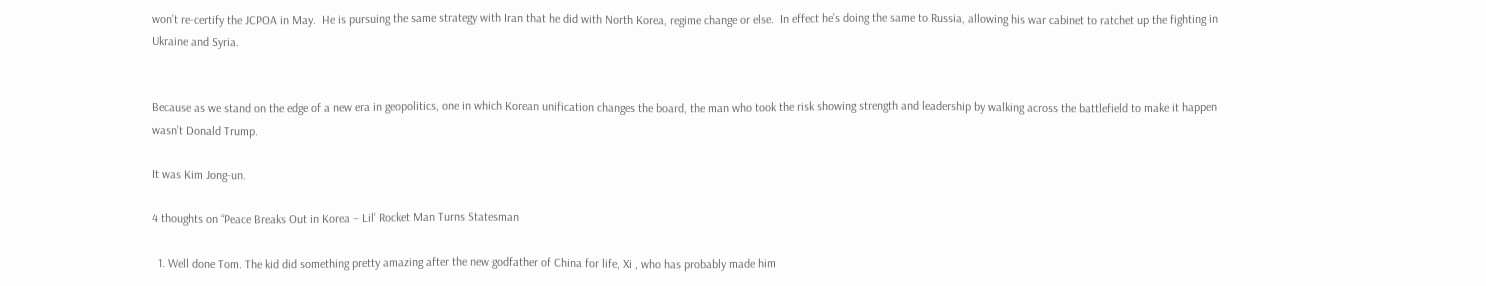won’t re-certify the JCPOA in May.  He is pursuing the same strategy with Iran that he did with North Korea, regime change or else.  In effect he’s doing the same to Russia, allowing his war cabinet to ratchet up the fighting in Ukraine and Syria.


Because as we stand on the edge of a new era in geopolitics, one in which Korean unification changes the board, the man who took the risk showing strength and leadership by walking across the battlefield to make it happen wasn’t Donald Trump.

It was Kim Jong-un.

4 thoughts on “Peace Breaks Out in Korea – Lil’ Rocket Man Turns Statesman

  1. Well done Tom. The kid did something pretty amazing after the new godfather of China for life, Xi , who has probably made him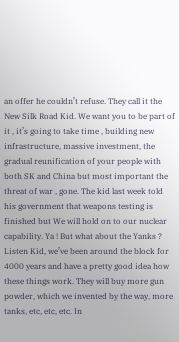an offer he couldn’t refuse. They call it the New Silk Road Kid. We want you to be part of it , it’s going to take time , building new infrastructure, massive investment, the gradual reunification of your people with both SK and China but most important the threat of war , gone. The kid last week told his government that weapons testing is finished but We will hold on to our nuclear capability. Ya ! But what about the Yanks ? Listen Kid, we’ve been around the block for 4000 years and have a pretty good idea how these things work. They will buy more gun powder, which we invented by the way, more tanks, etc, etc, etc. In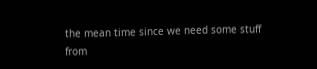the mean time since we need some stuff from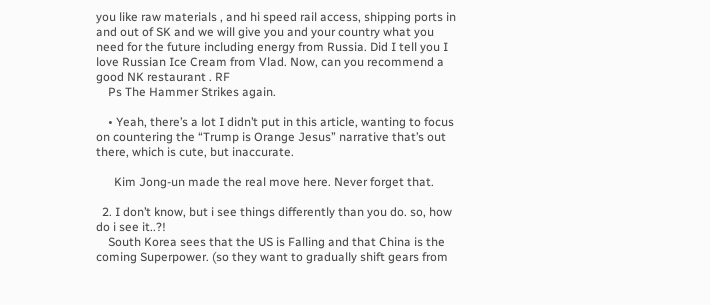you like raw materials , and hi speed rail access, shipping ports in and out of SK and we will give you and your country what you need for the future including energy from Russia. Did I tell you I love Russian Ice Cream from Vlad. Now, can you recommend a good NK restaurant . RF
    Ps The Hammer Strikes again.

    • Yeah, there’s a lot I didn’t put in this article, wanting to focus on countering the “Trump is Orange Jesus” narrative that’s out there, which is cute, but inaccurate.

      Kim Jong-un made the real move here. Never forget that.

  2. I don’t know, but i see things differently than you do. so, how do i see it..?!
    South Korea sees that the US is Falling and that China is the coming Superpower. (so they want to gradually shift gears from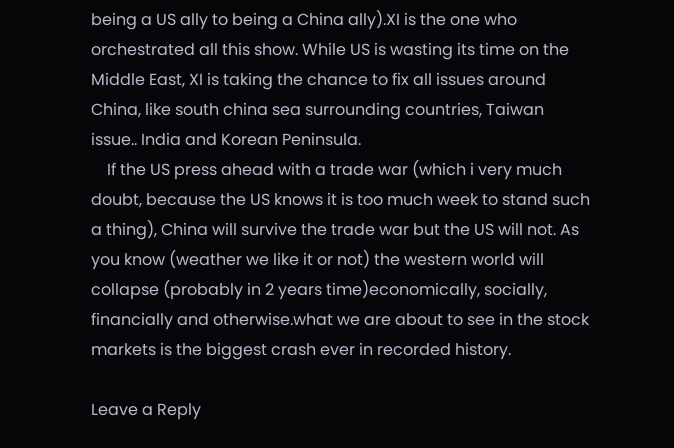being a US ally to being a China ally).XI is the one who orchestrated all this show. While US is wasting its time on the Middle East, XI is taking the chance to fix all issues around China, like south china sea surrounding countries, Taiwan issue.. India and Korean Peninsula.
    If the US press ahead with a trade war (which i very much doubt, because the US knows it is too much week to stand such a thing), China will survive the trade war but the US will not. As you know (weather we like it or not) the western world will collapse (probably in 2 years time)economically, socially, financially and otherwise.what we are about to see in the stock markets is the biggest crash ever in recorded history.

Leave a Reply